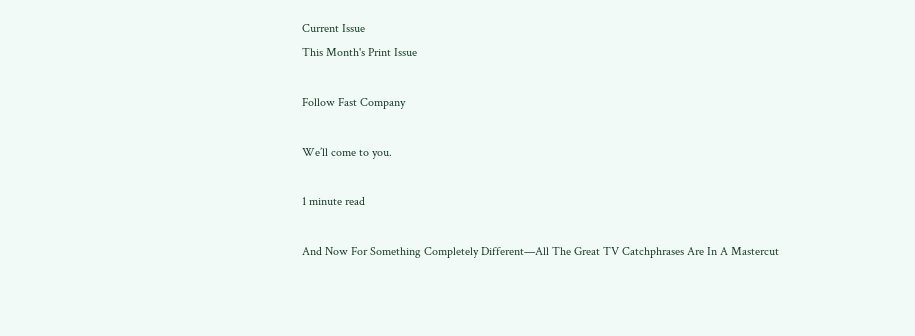Current Issue
This Month's Print Issue

Follow Fast Company

We’ll come to you.

1 minute read

And Now For Something Completely Different—All The Great TV Catchphrases Are In A Mastercut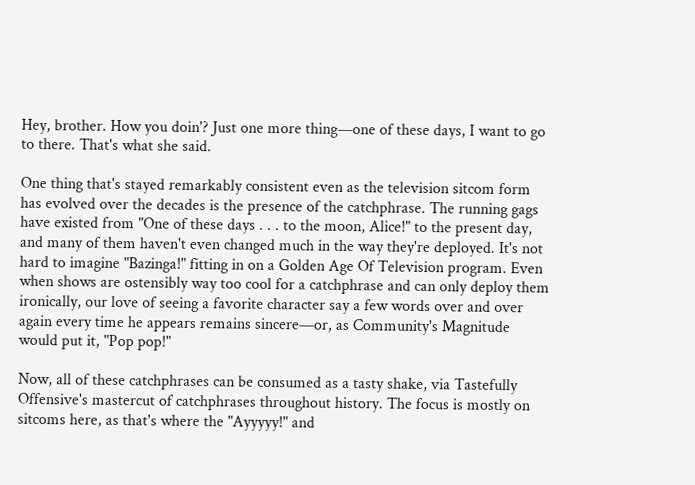Hey, brother. How you doin'? Just one more thing—one of these days, I want to go to there. That's what she said.

One thing that's stayed remarkably consistent even as the television sitcom form has evolved over the decades is the presence of the catchphrase. The running gags have existed from "One of these days . . . to the moon, Alice!" to the present day, and many of them haven't even changed much in the way they're deployed. It's not hard to imagine "Bazinga!" fitting in on a Golden Age Of Television program. Even when shows are ostensibly way too cool for a catchphrase and can only deploy them ironically, our love of seeing a favorite character say a few words over and over again every time he appears remains sincere—or, as Community's Magnitude would put it, "Pop pop!"

Now, all of these catchphrases can be consumed as a tasty shake, via Tastefully Offensive's mastercut of catchphrases throughout history. The focus is mostly on sitcoms here, as that's where the "Ayyyyy!" and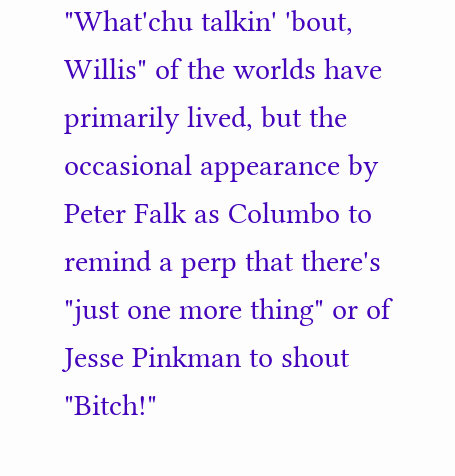"What'chu talkin' 'bout, Willis" of the worlds have primarily lived, but the occasional appearance by Peter Falk as Columbo to remind a perp that there's "just one more thing" or of Jesse Pinkman to shout "Bitch!"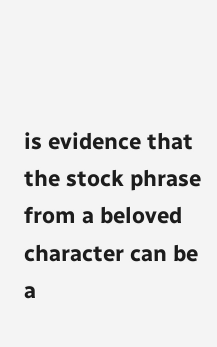is evidence that the stock phrase from a beloved character can be a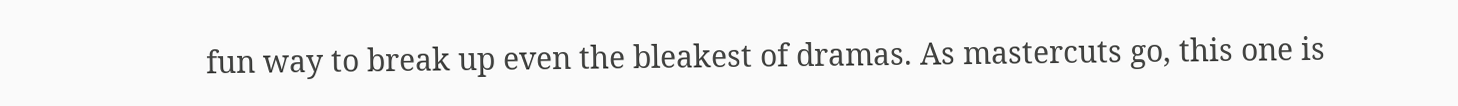fun way to break up even the bleakest of dramas. As mastercuts go, this one is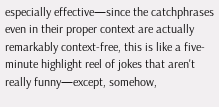especially effective—since the catchphrases even in their proper context are actually remarkably context-free, this is like a five-minute highlight reel of jokes that aren't really funny—except, somehow,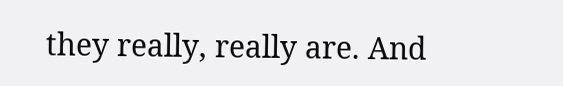they really, really are. And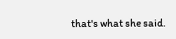that's what she said.